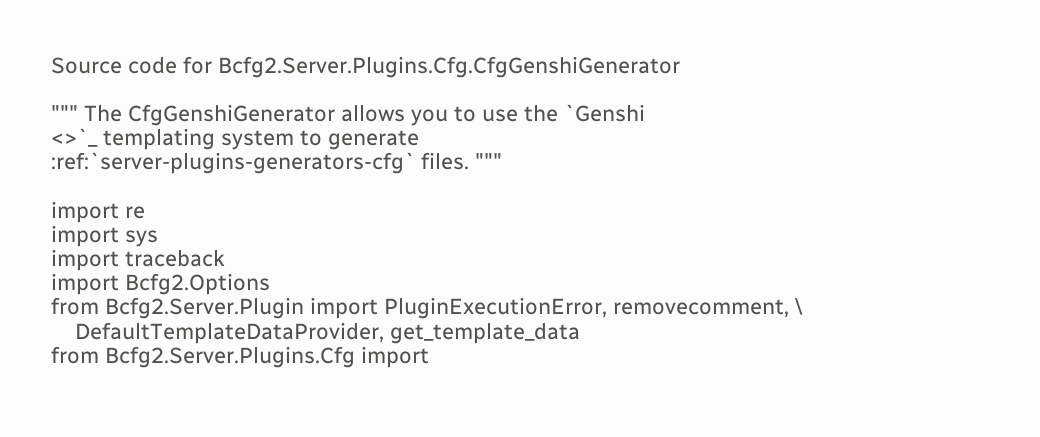Source code for Bcfg2.Server.Plugins.Cfg.CfgGenshiGenerator

""" The CfgGenshiGenerator allows you to use the `Genshi
<>`_ templating system to generate
:ref:`server-plugins-generators-cfg` files. """

import re
import sys
import traceback
import Bcfg2.Options
from Bcfg2.Server.Plugin import PluginExecutionError, removecomment, \
    DefaultTemplateDataProvider, get_template_data
from Bcfg2.Server.Plugins.Cfg import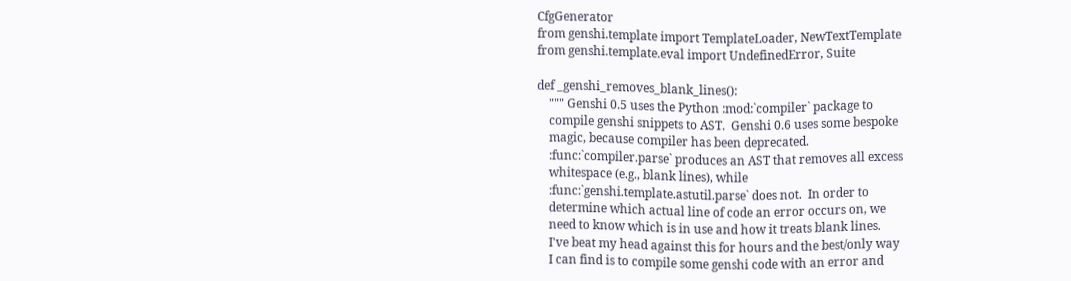CfgGenerator
from genshi.template import TemplateLoader, NewTextTemplate
from genshi.template.eval import UndefinedError, Suite

def _genshi_removes_blank_lines():
    """ Genshi 0.5 uses the Python :mod:`compiler` package to
    compile genshi snippets to AST.  Genshi 0.6 uses some bespoke
    magic, because compiler has been deprecated.
    :func:`compiler.parse` produces an AST that removes all excess
    whitespace (e.g., blank lines), while
    :func:`genshi.template.astutil.parse` does not.  In order to
    determine which actual line of code an error occurs on, we
    need to know which is in use and how it treats blank lines.
    I've beat my head against this for hours and the best/only way
    I can find is to compile some genshi code with an error and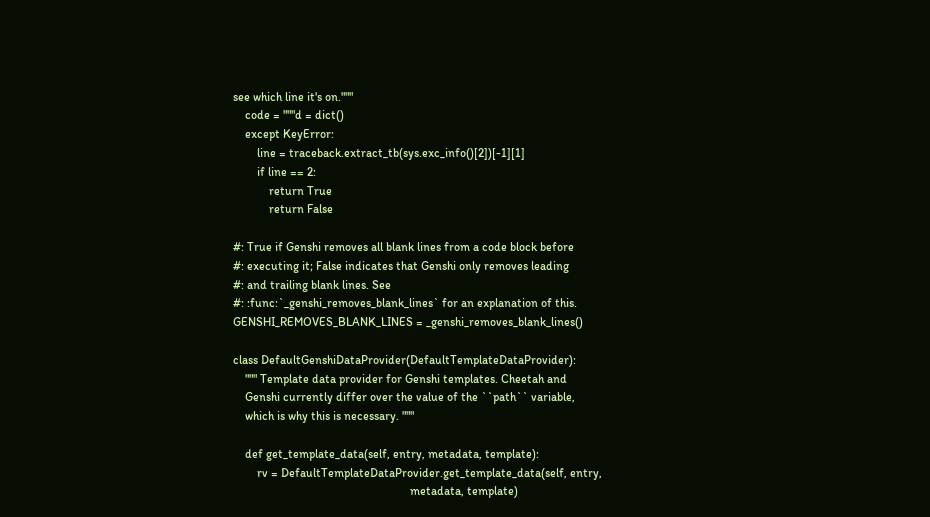see which line it's on."""
    code = """d = dict()
    except KeyError:
        line = traceback.extract_tb(sys.exc_info()[2])[-1][1]
        if line == 2:
            return True
            return False

#: True if Genshi removes all blank lines from a code block before
#: executing it; False indicates that Genshi only removes leading
#: and trailing blank lines. See
#: :func:`_genshi_removes_blank_lines` for an explanation of this.
GENSHI_REMOVES_BLANK_LINES = _genshi_removes_blank_lines()

class DefaultGenshiDataProvider(DefaultTemplateDataProvider):
    """ Template data provider for Genshi templates. Cheetah and
    Genshi currently differ over the value of the ``path`` variable,
    which is why this is necessary. """

    def get_template_data(self, entry, metadata, template):
        rv = DefaultTemplateDataProvider.get_template_data(self, entry,
                                                           metadata, template)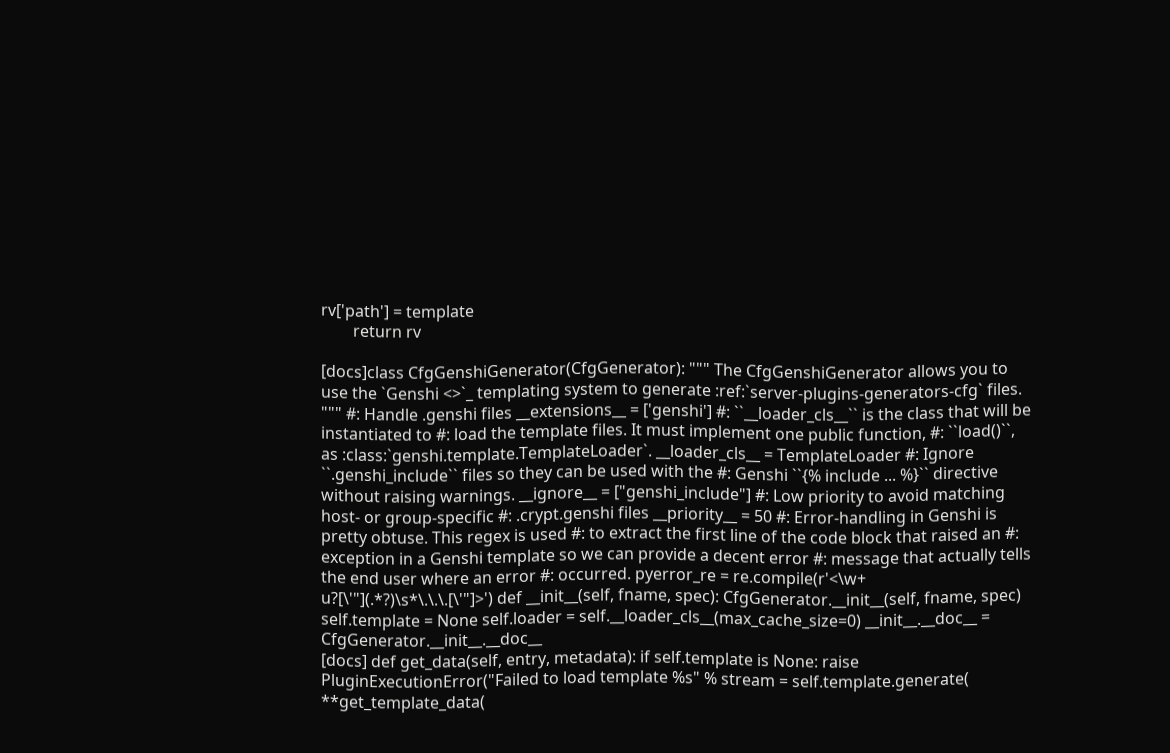rv['path'] = template
        return rv

[docs]class CfgGenshiGenerator(CfgGenerator): """ The CfgGenshiGenerator allows you to use the `Genshi <>`_ templating system to generate :ref:`server-plugins-generators-cfg` files. """ #: Handle .genshi files __extensions__ = ['genshi'] #: ``__loader_cls__`` is the class that will be instantiated to #: load the template files. It must implement one public function, #: ``load()``, as :class:`genshi.template.TemplateLoader`. __loader_cls__ = TemplateLoader #: Ignore ``.genshi_include`` files so they can be used with the #: Genshi ``{% include ... %}`` directive without raising warnings. __ignore__ = ["genshi_include"] #: Low priority to avoid matching host- or group-specific #: .crypt.genshi files __priority__ = 50 #: Error-handling in Genshi is pretty obtuse. This regex is used #: to extract the first line of the code block that raised an #: exception in a Genshi template so we can provide a decent error #: message that actually tells the end user where an error #: occurred. pyerror_re = re.compile(r'<\w+ u?[\'"](.*?)\s*\.\.\.[\'"]>') def __init__(self, fname, spec): CfgGenerator.__init__(self, fname, spec) self.template = None self.loader = self.__loader_cls__(max_cache_size=0) __init__.__doc__ = CfgGenerator.__init__.__doc__
[docs] def get_data(self, entry, metadata): if self.template is None: raise PluginExecutionError("Failed to load template %s" % stream = self.template.generate( **get_template_data(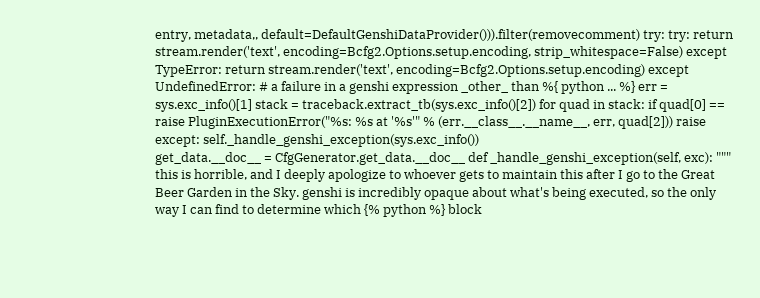entry, metadata,, default=DefaultGenshiDataProvider())).filter(removecomment) try: try: return stream.render('text', encoding=Bcfg2.Options.setup.encoding, strip_whitespace=False) except TypeError: return stream.render('text', encoding=Bcfg2.Options.setup.encoding) except UndefinedError: # a failure in a genshi expression _other_ than %{ python ... %} err = sys.exc_info()[1] stack = traceback.extract_tb(sys.exc_info()[2]) for quad in stack: if quad[0] == raise PluginExecutionError("%s: %s at '%s'" % (err.__class__.__name__, err, quad[2])) raise except: self._handle_genshi_exception(sys.exc_info())
get_data.__doc__ = CfgGenerator.get_data.__doc__ def _handle_genshi_exception(self, exc): """ this is horrible, and I deeply apologize to whoever gets to maintain this after I go to the Great Beer Garden in the Sky. genshi is incredibly opaque about what's being executed, so the only way I can find to determine which {% python %} block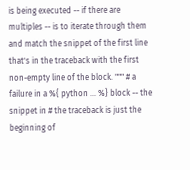is being executed -- if there are multiples -- is to iterate through them and match the snippet of the first line that's in the traceback with the first non-empty line of the block. """ # a failure in a %{ python ... %} block -- the snippet in # the traceback is just the beginning of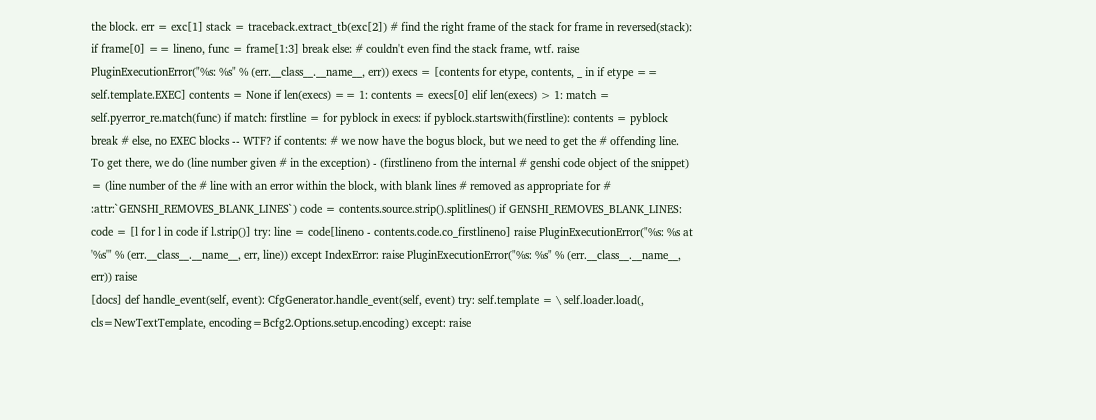the block. err = exc[1] stack = traceback.extract_tb(exc[2]) # find the right frame of the stack for frame in reversed(stack): if frame[0] == lineno, func = frame[1:3] break else: # couldn't even find the stack frame, wtf. raise PluginExecutionError("%s: %s" % (err.__class__.__name__, err)) execs = [contents for etype, contents, _ in if etype == self.template.EXEC] contents = None if len(execs) == 1: contents = execs[0] elif len(execs) > 1: match = self.pyerror_re.match(func) if match: firstline = for pyblock in execs: if pyblock.startswith(firstline): contents = pyblock break # else, no EXEC blocks -- WTF? if contents: # we now have the bogus block, but we need to get the # offending line. To get there, we do (line number given # in the exception) - (firstlineno from the internal # genshi code object of the snippet) = (line number of the # line with an error within the block, with blank lines # removed as appropriate for # :attr:`GENSHI_REMOVES_BLANK_LINES`) code = contents.source.strip().splitlines() if GENSHI_REMOVES_BLANK_LINES: code = [l for l in code if l.strip()] try: line = code[lineno - contents.code.co_firstlineno] raise PluginExecutionError("%s: %s at '%s'" % (err.__class__.__name__, err, line)) except IndexError: raise PluginExecutionError("%s: %s" % (err.__class__.__name__, err)) raise
[docs] def handle_event(self, event): CfgGenerator.handle_event(self, event) try: self.template = \ self.loader.load(, cls=NewTextTemplate, encoding=Bcfg2.Options.setup.encoding) except: raise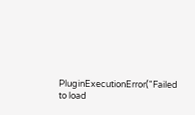PluginExecutionError("Failed to load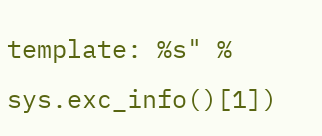template: %s" % sys.exc_info()[1])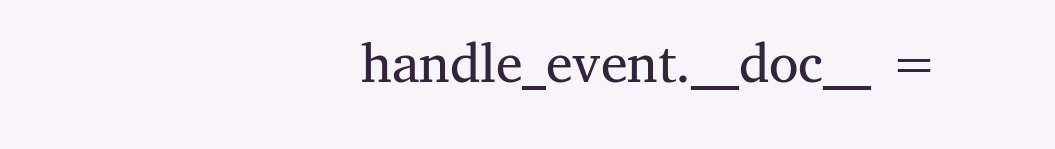handle_event.__doc__ =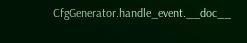CfgGenerator.handle_event.__doc__